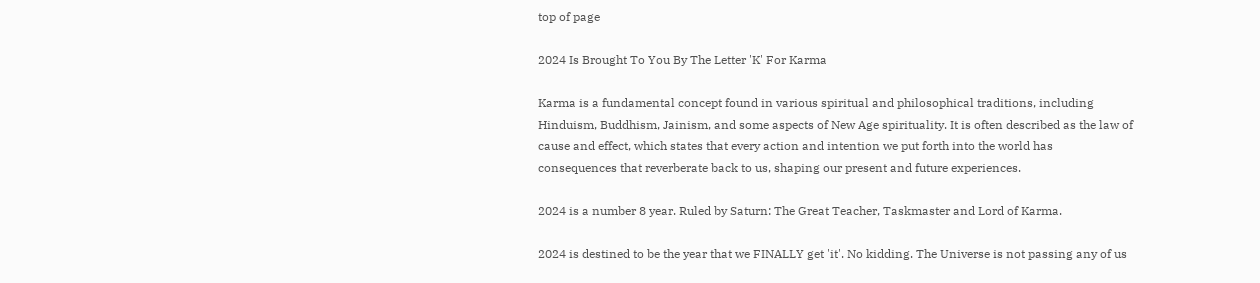top of page

2024 Is Brought To You By The Letter 'K' For Karma

Karma is a fundamental concept found in various spiritual and philosophical traditions, including Hinduism, Buddhism, Jainism, and some aspects of New Age spirituality. It is often described as the law of cause and effect, which states that every action and intention we put forth into the world has consequences that reverberate back to us, shaping our present and future experiences.

2024 is a number 8 year. Ruled by Saturn: The Great Teacher, Taskmaster and Lord of Karma.

2024 is destined to be the year that we FINALLY get 'it'. No kidding. The Universe is not passing any of us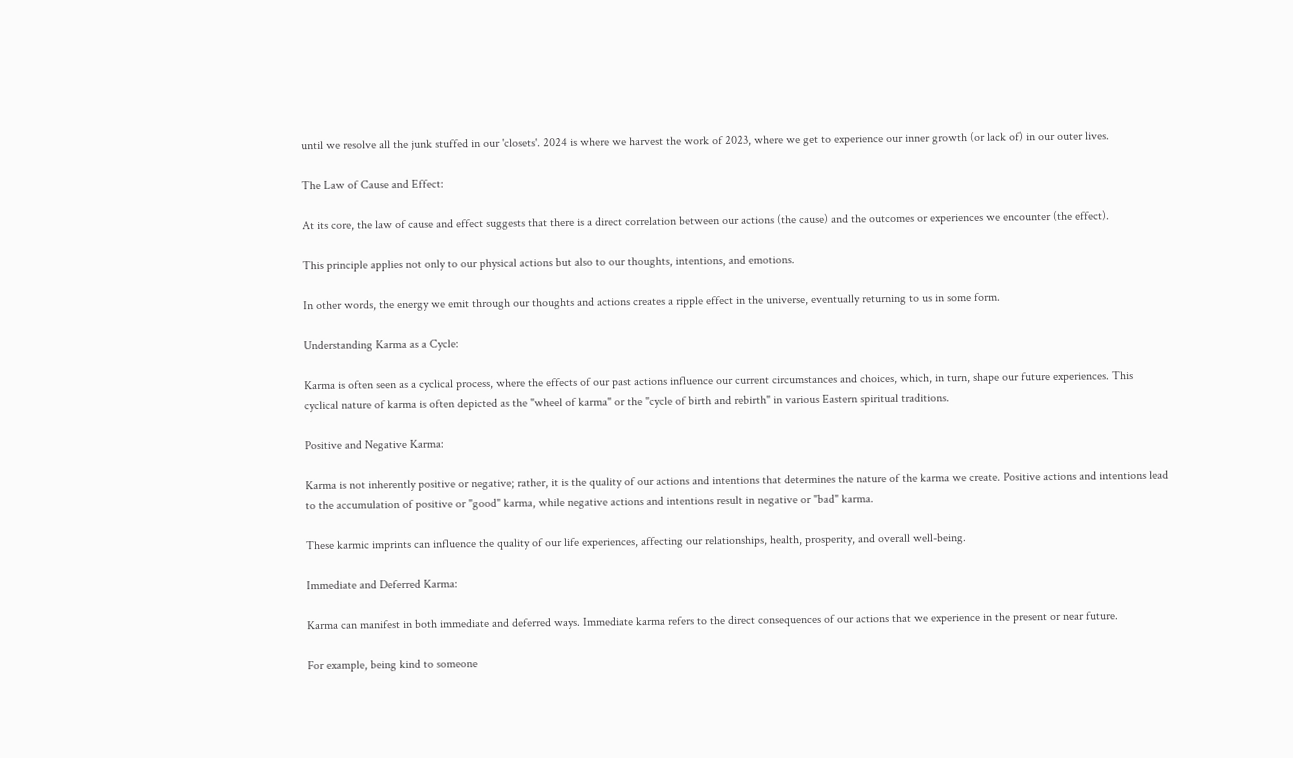until we resolve all the junk stuffed in our 'closets'. 2024 is where we harvest the work of 2023, where we get to experience our inner growth (or lack of) in our outer lives.

The Law of Cause and Effect:

At its core, the law of cause and effect suggests that there is a direct correlation between our actions (the cause) and the outcomes or experiences we encounter (the effect).

This principle applies not only to our physical actions but also to our thoughts, intentions, and emotions.

In other words, the energy we emit through our thoughts and actions creates a ripple effect in the universe, eventually returning to us in some form.

Understanding Karma as a Cycle:

Karma is often seen as a cyclical process, where the effects of our past actions influence our current circumstances and choices, which, in turn, shape our future experiences. This cyclical nature of karma is often depicted as the "wheel of karma" or the "cycle of birth and rebirth" in various Eastern spiritual traditions.

Positive and Negative Karma:

Karma is not inherently positive or negative; rather, it is the quality of our actions and intentions that determines the nature of the karma we create. Positive actions and intentions lead to the accumulation of positive or "good" karma, while negative actions and intentions result in negative or "bad" karma.

These karmic imprints can influence the quality of our life experiences, affecting our relationships, health, prosperity, and overall well-being.

Immediate and Deferred Karma:

Karma can manifest in both immediate and deferred ways. Immediate karma refers to the direct consequences of our actions that we experience in the present or near future.

For example, being kind to someone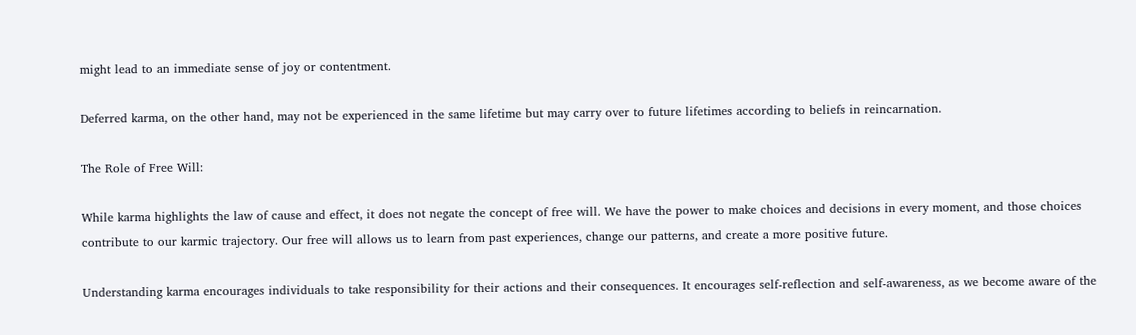might lead to an immediate sense of joy or contentment.

Deferred karma, on the other hand, may not be experienced in the same lifetime but may carry over to future lifetimes according to beliefs in reincarnation.

The Role of Free Will:

While karma highlights the law of cause and effect, it does not negate the concept of free will. We have the power to make choices and decisions in every moment, and those choices contribute to our karmic trajectory. Our free will allows us to learn from past experiences, change our patterns, and create a more positive future.

Understanding karma encourages individuals to take responsibility for their actions and their consequences. It encourages self-reflection and self-awareness, as we become aware of the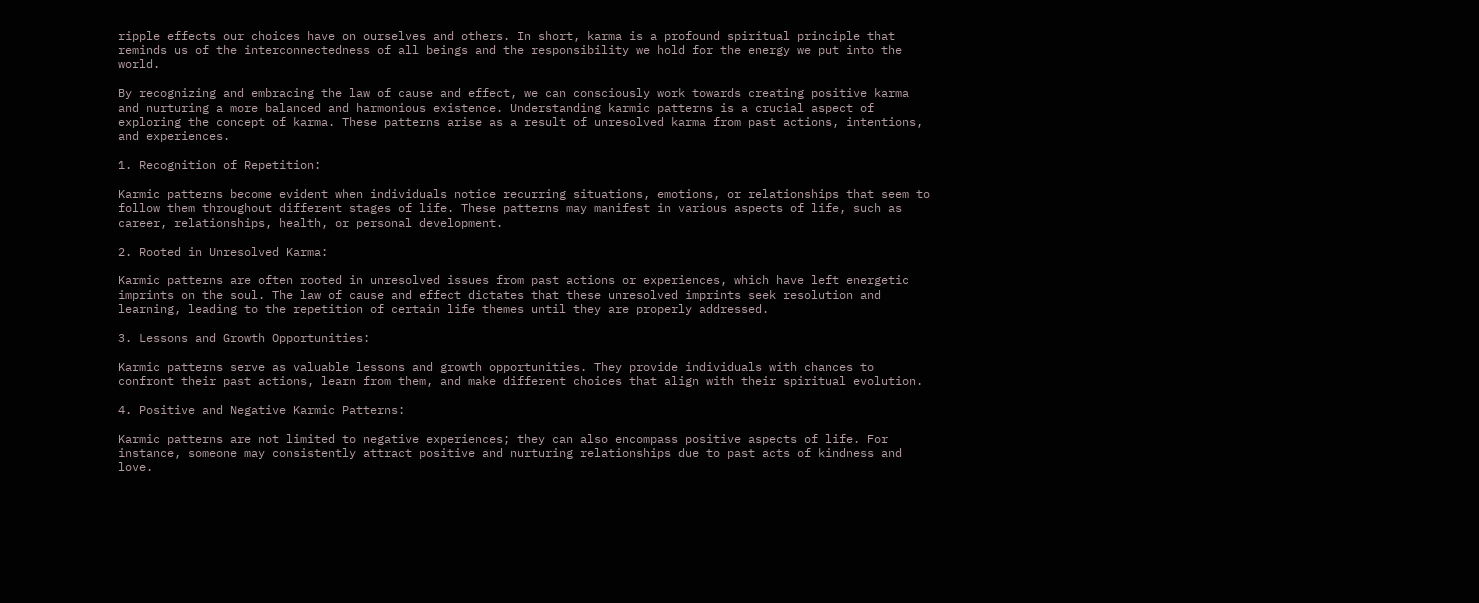ripple effects our choices have on ourselves and others. In short, karma is a profound spiritual principle that reminds us of the interconnectedness of all beings and the responsibility we hold for the energy we put into the world.

By recognizing and embracing the law of cause and effect, we can consciously work towards creating positive karma and nurturing a more balanced and harmonious existence. Understanding karmic patterns is a crucial aspect of exploring the concept of karma. These patterns arise as a result of unresolved karma from past actions, intentions, and experiences.

1. Recognition of Repetition:

Karmic patterns become evident when individuals notice recurring situations, emotions, or relationships that seem to follow them throughout different stages of life. These patterns may manifest in various aspects of life, such as career, relationships, health, or personal development.

2. Rooted in Unresolved Karma:

Karmic patterns are often rooted in unresolved issues from past actions or experiences, which have left energetic imprints on the soul. The law of cause and effect dictates that these unresolved imprints seek resolution and learning, leading to the repetition of certain life themes until they are properly addressed.

3. Lessons and Growth Opportunities:

Karmic patterns serve as valuable lessons and growth opportunities. They provide individuals with chances to confront their past actions, learn from them, and make different choices that align with their spiritual evolution.

4. Positive and Negative Karmic Patterns:

Karmic patterns are not limited to negative experiences; they can also encompass positive aspects of life. For instance, someone may consistently attract positive and nurturing relationships due to past acts of kindness and love.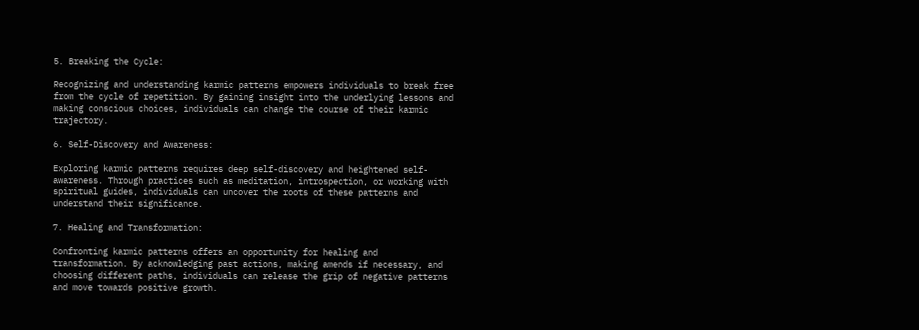5. Breaking the Cycle:

Recognizing and understanding karmic patterns empowers individuals to break free from the cycle of repetition. By gaining insight into the underlying lessons and making conscious choices, individuals can change the course of their karmic trajectory.

6. Self-Discovery and Awareness:

Exploring karmic patterns requires deep self-discovery and heightened self-awareness. Through practices such as meditation, introspection, or working with spiritual guides, individuals can uncover the roots of these patterns and understand their significance.

7. Healing and Transformation:

Confronting karmic patterns offers an opportunity for healing and transformation. By acknowledging past actions, making amends if necessary, and choosing different paths, individuals can release the grip of negative patterns and move towards positive growth.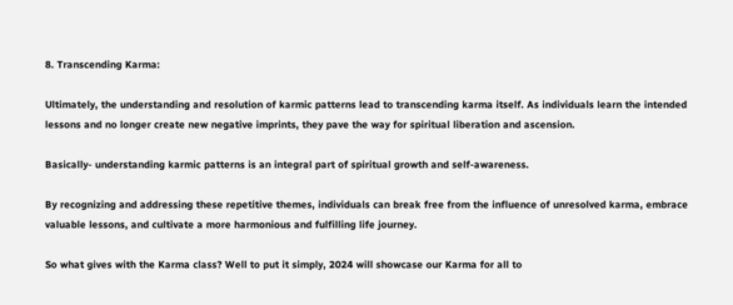8. Transcending Karma:

Ultimately, the understanding and resolution of karmic patterns lead to transcending karma itself. As individuals learn the intended lessons and no longer create new negative imprints, they pave the way for spiritual liberation and ascension.

Basically- understanding karmic patterns is an integral part of spiritual growth and self-awareness.

By recognizing and addressing these repetitive themes, individuals can break free from the influence of unresolved karma, embrace valuable lessons, and cultivate a more harmonious and fulfilling life journey.

So what gives with the Karma class? Well to put it simply, 2024 will showcase our Karma for all to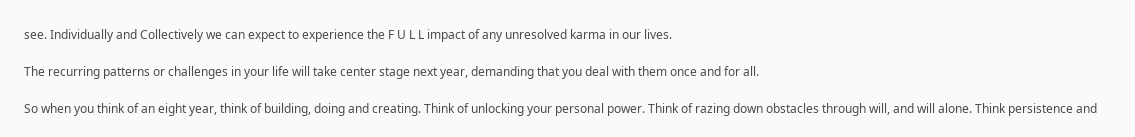see. Individually and Collectively we can expect to experience the F U L L impact of any unresolved karma in our lives.

The recurring patterns or challenges in your life will take center stage next year, demanding that you deal with them once and for all.

So when you think of an eight year, think of building, doing and creating. Think of unlocking your personal power. Think of razing down obstacles through will, and will alone. Think persistence and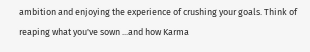ambition and enjoying the experience of crushing your goals. Think of reaping what you've sown ...and how Karma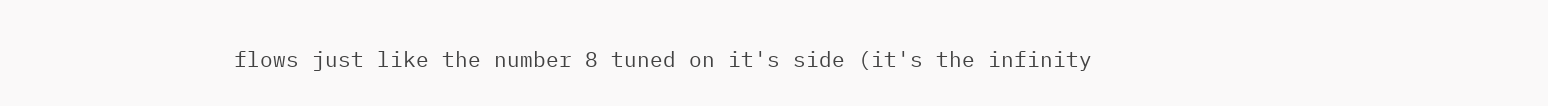flows just like the number 8 tuned on it's side (it's the infinity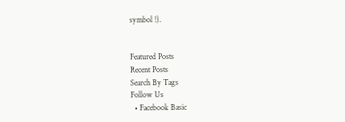symbol !).


Featured Posts
Recent Posts
Search By Tags
Follow Us
  • Facebook Basic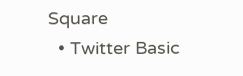Square
  • Twitter Basic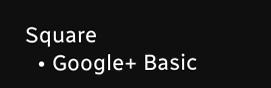Square
  • Google+ Basic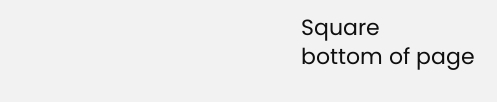Square
bottom of page